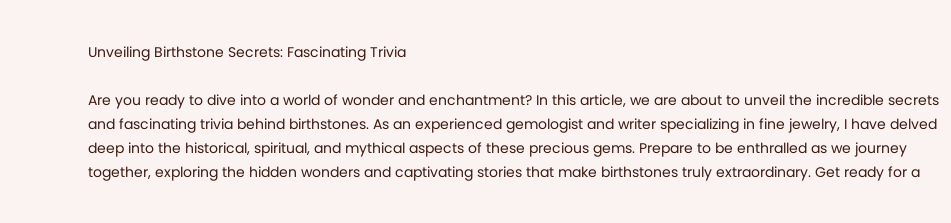Unveiling Birthstone Secrets: Fascinating Trivia

Are you ready to dive into a world of wonder and enchantment? In this article, we are about to unveil the incredible secrets and fascinating trivia behind birthstones. As an experienced gemologist and writer specializing in fine jewelry, I have delved deep into the historical, spiritual, and mythical aspects of these precious gems. Prepare to be enthralled as we journey together, exploring the hidden wonders and captivating stories that make birthstones truly extraordinary. Get ready for a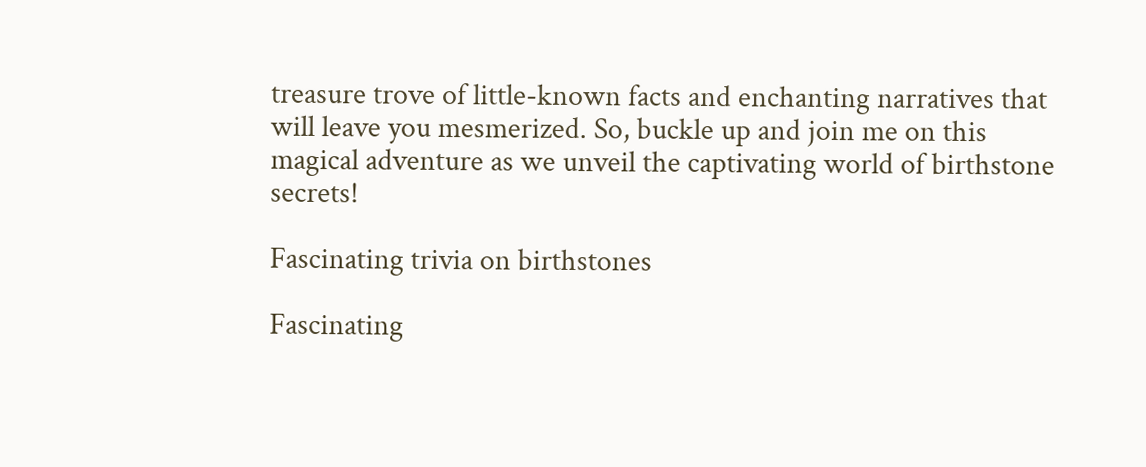treasure trove of little-known facts and enchanting narratives that will leave you mesmerized. So, buckle up and join me on this magical adventure as we unveil the captivating world of birthstone secrets!

Fascinating trivia on birthstones

Fascinating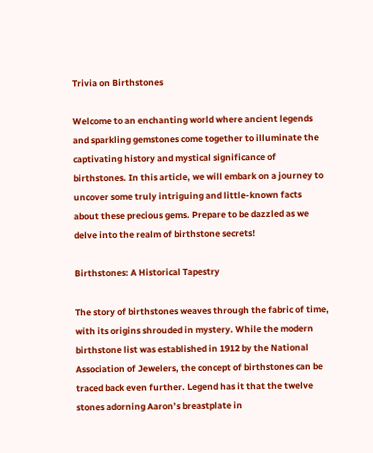Trivia on Birthstones

Welcome to an enchanting world where ancient legends and sparkling gemstones come together to illuminate the captivating history and mystical significance of birthstones. In this article, we will embark on a journey to uncover some truly intriguing and little-known facts about these precious gems. Prepare to be dazzled as we delve into the realm of birthstone secrets!

Birthstones: A Historical Tapestry

The story of birthstones weaves through the fabric of time, with its origins shrouded in mystery. While the modern birthstone list was established in 1912 by the National Association of Jewelers, the concept of birthstones can be traced back even further. Legend has it that the twelve stones adorning Aaron’s breastplate in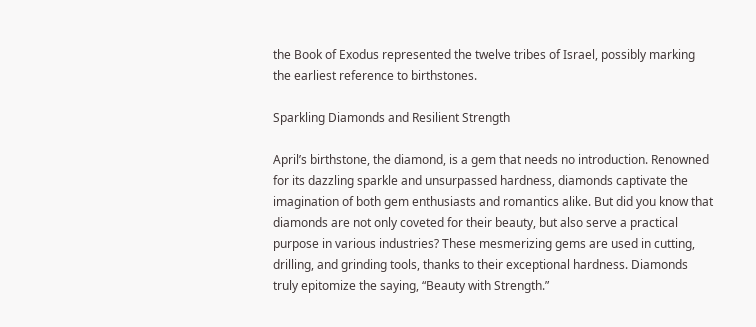the Book of Exodus represented the twelve tribes of Israel, possibly marking the earliest reference to birthstones.

Sparkling Diamonds and Resilient Strength

April’s birthstone, the diamond, is a gem that needs no introduction. Renowned for its dazzling sparkle and unsurpassed hardness, diamonds captivate the imagination of both gem enthusiasts and romantics alike. But did you know that diamonds are not only coveted for their beauty, but also serve a practical purpose in various industries? These mesmerizing gems are used in cutting, drilling, and grinding tools, thanks to their exceptional hardness. Diamonds truly epitomize the saying, “Beauty with Strength.”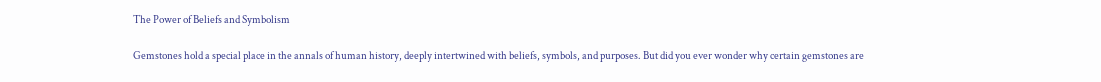The Power of Beliefs and Symbolism

Gemstones hold a special place in the annals of human history, deeply intertwined with beliefs, symbols, and purposes. But did you ever wonder why certain gemstones are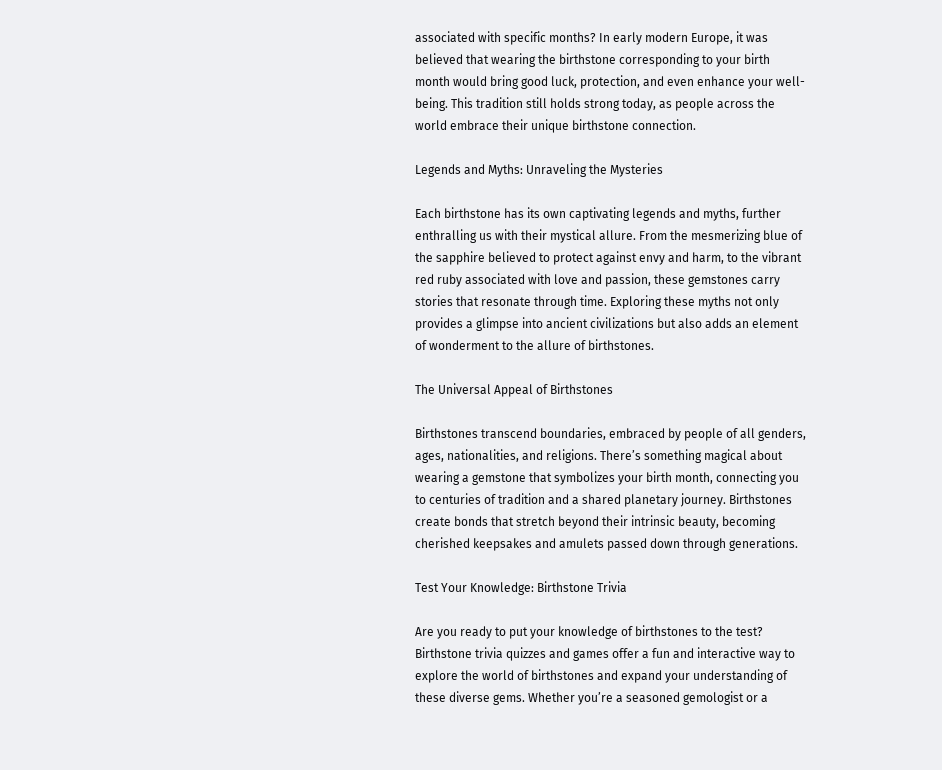associated with specific months? In early modern Europe, it was believed that wearing the birthstone corresponding to your birth month would bring good luck, protection, and even enhance your well-being. This tradition still holds strong today, as people across the world embrace their unique birthstone connection.

Legends and Myths: Unraveling the Mysteries

Each birthstone has its own captivating legends and myths, further enthralling us with their mystical allure. From the mesmerizing blue of the sapphire believed to protect against envy and harm, to the vibrant red ruby associated with love and passion, these gemstones carry stories that resonate through time. Exploring these myths not only provides a glimpse into ancient civilizations but also adds an element of wonderment to the allure of birthstones.

The Universal Appeal of Birthstones

Birthstones transcend boundaries, embraced by people of all genders, ages, nationalities, and religions. There’s something magical about wearing a gemstone that symbolizes your birth month, connecting you to centuries of tradition and a shared planetary journey. Birthstones create bonds that stretch beyond their intrinsic beauty, becoming cherished keepsakes and amulets passed down through generations.

Test Your Knowledge: Birthstone Trivia

Are you ready to put your knowledge of birthstones to the test? Birthstone trivia quizzes and games offer a fun and interactive way to explore the world of birthstones and expand your understanding of these diverse gems. Whether you’re a seasoned gemologist or a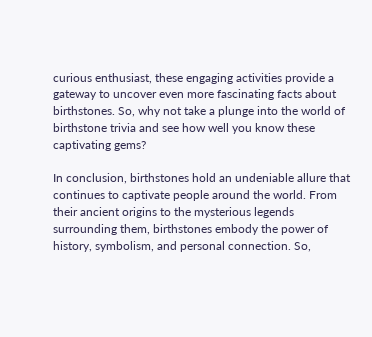curious enthusiast, these engaging activities provide a gateway to uncover even more fascinating facts about birthstones. So, why not take a plunge into the world of birthstone trivia and see how well you know these captivating gems?

In conclusion, birthstones hold an undeniable allure that continues to captivate people around the world. From their ancient origins to the mysterious legends surrounding them, birthstones embody the power of history, symbolism, and personal connection. So,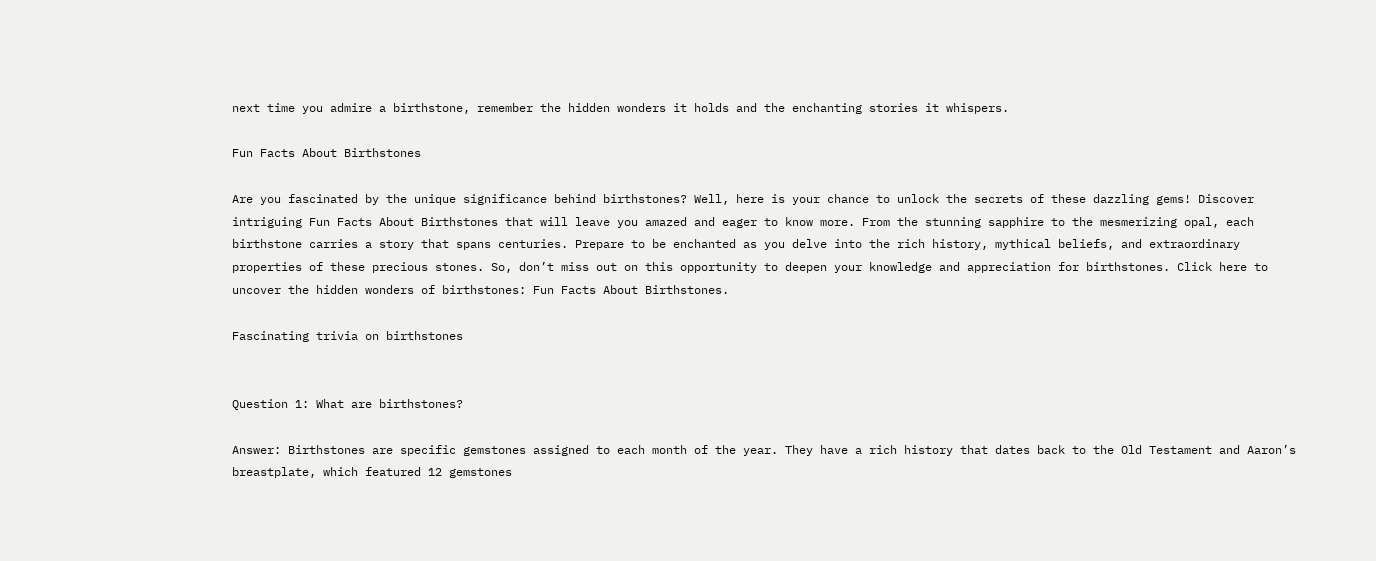next time you admire a birthstone, remember the hidden wonders it holds and the enchanting stories it whispers.

Fun Facts About Birthstones

Are you fascinated by the unique significance behind birthstones? Well, here is your chance to unlock the secrets of these dazzling gems! Discover intriguing Fun Facts About Birthstones that will leave you amazed and eager to know more. From the stunning sapphire to the mesmerizing opal, each birthstone carries a story that spans centuries. Prepare to be enchanted as you delve into the rich history, mythical beliefs, and extraordinary properties of these precious stones. So, don’t miss out on this opportunity to deepen your knowledge and appreciation for birthstones. Click here to uncover the hidden wonders of birthstones: Fun Facts About Birthstones.

Fascinating trivia on birthstones


Question 1: What are birthstones?

Answer: Birthstones are specific gemstones assigned to each month of the year. They have a rich history that dates back to the Old Testament and Aaron’s breastplate, which featured 12 gemstones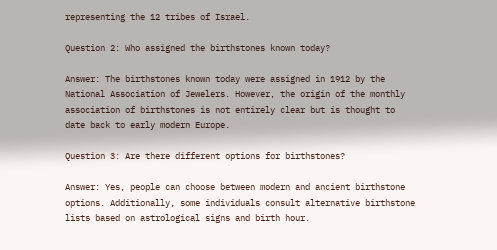representing the 12 tribes of Israel.

Question 2: Who assigned the birthstones known today?

Answer: The birthstones known today were assigned in 1912 by the National Association of Jewelers. However, the origin of the monthly association of birthstones is not entirely clear but is thought to date back to early modern Europe.

Question 3: Are there different options for birthstones?

Answer: Yes, people can choose between modern and ancient birthstone options. Additionally, some individuals consult alternative birthstone lists based on astrological signs and birth hour.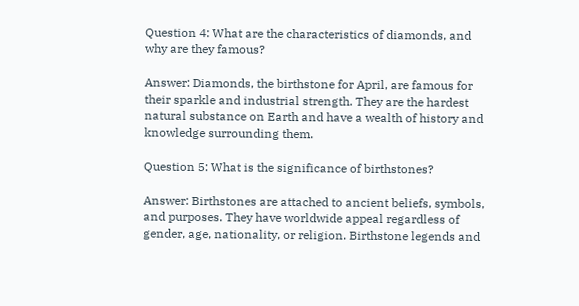Question 4: What are the characteristics of diamonds, and why are they famous?

Answer: Diamonds, the birthstone for April, are famous for their sparkle and industrial strength. They are the hardest natural substance on Earth and have a wealth of history and knowledge surrounding them.

Question 5: What is the significance of birthstones?

Answer: Birthstones are attached to ancient beliefs, symbols, and purposes. They have worldwide appeal regardless of gender, age, nationality, or religion. Birthstone legends and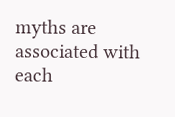myths are associated with each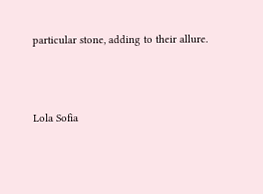particular stone, adding to their allure.



Lola Sofia